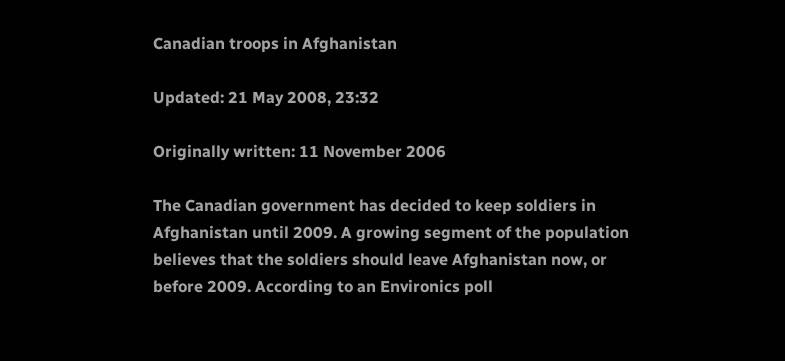Canadian troops in Afghanistan

Updated: 21 May 2008, 23:32

Originally written: 11 November 2006

The Canadian government has decided to keep soldiers in Afghanistan until 2009. A growing segment of the population believes that the soldiers should leave Afghanistan now, or before 2009. According to an Environics poll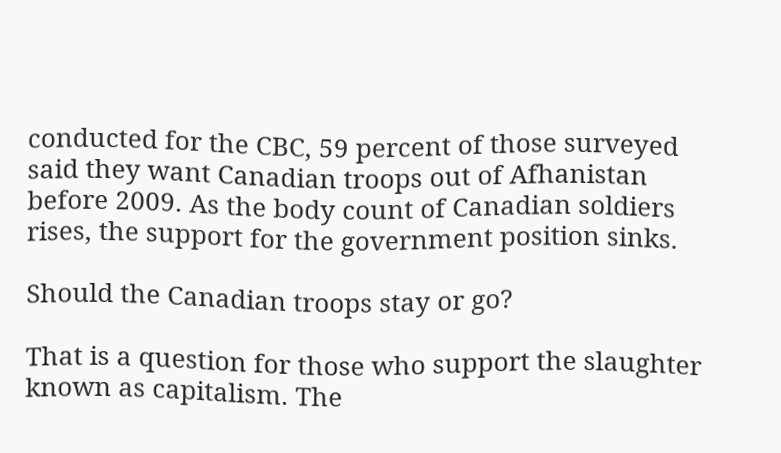conducted for the CBC, 59 percent of those surveyed said they want Canadian troops out of Afhanistan before 2009. As the body count of Canadian soldiers rises, the support for the government position sinks.

Should the Canadian troops stay or go?

That is a question for those who support the slaughter known as capitalism. The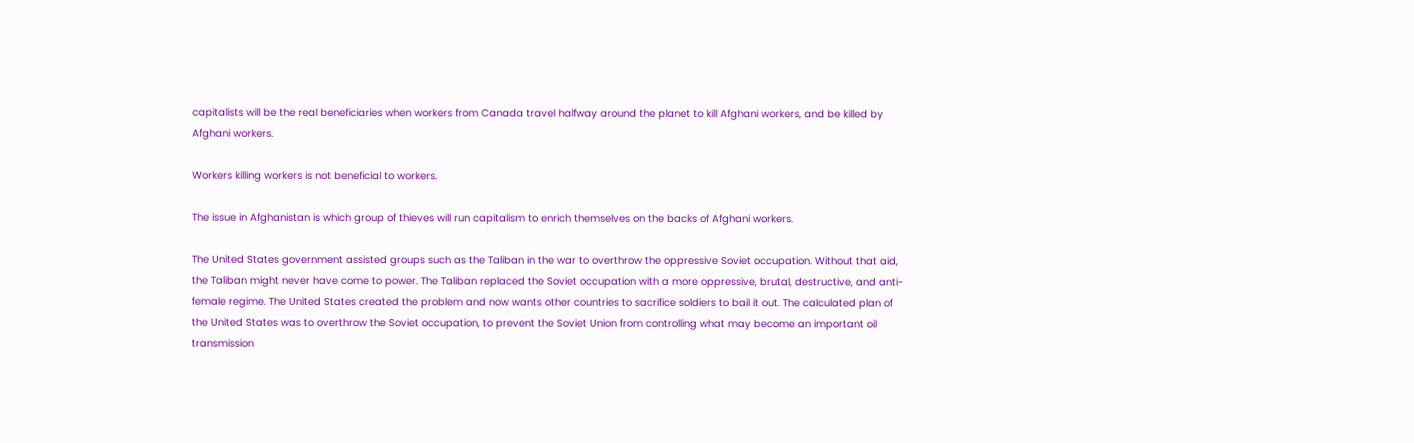capitalists will be the real beneficiaries when workers from Canada travel halfway around the planet to kill Afghani workers, and be killed by Afghani workers.

Workers killing workers is not beneficial to workers.

The issue in Afghanistan is which group of thieves will run capitalism to enrich themselves on the backs of Afghani workers.

The United States government assisted groups such as the Taliban in the war to overthrow the oppressive Soviet occupation. Without that aid, the Taliban might never have come to power. The Taliban replaced the Soviet occupation with a more oppressive, brutal, destructive, and anti-female regime. The United States created the problem and now wants other countries to sacrifice soldiers to bail it out. The calculated plan of the United States was to overthrow the Soviet occupation, to prevent the Soviet Union from controlling what may become an important oil transmission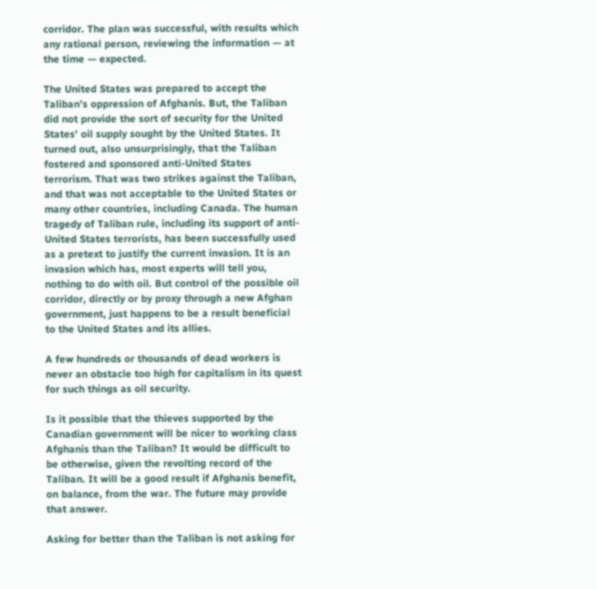corridor. The plan was successful, with results which any rational person, reviewing the information — at the time — expected.

The United States was prepared to accept the Taliban’s oppression of Afghanis. But, the Taliban did not provide the sort of security for the United States’ oil supply sought by the United States. It turned out, also unsurprisingly, that the Taliban fostered and sponsored anti-United States terrorism. That was two strikes against the Taliban, and that was not acceptable to the United States or many other countries, including Canada. The human tragedy of Taliban rule, including its support of anti-United States terrorists, has been successfully used as a pretext to justify the current invasion. It is an invasion which has, most experts will tell you, nothing to do with oil. But control of the possible oil corridor, directly or by proxy through a new Afghan government, just happens to be a result beneficial to the United States and its allies.

A few hundreds or thousands of dead workers is never an obstacle too high for capitalism in its quest for such things as oil security.

Is it possible that the thieves supported by the Canadian government will be nicer to working class Afghanis than the Taliban? It would be difficult to be otherwise, given the revolting record of the Taliban. It will be a good result if Afghanis benefit, on balance, from the war. The future may provide that answer.

Asking for better than the Taliban is not asking for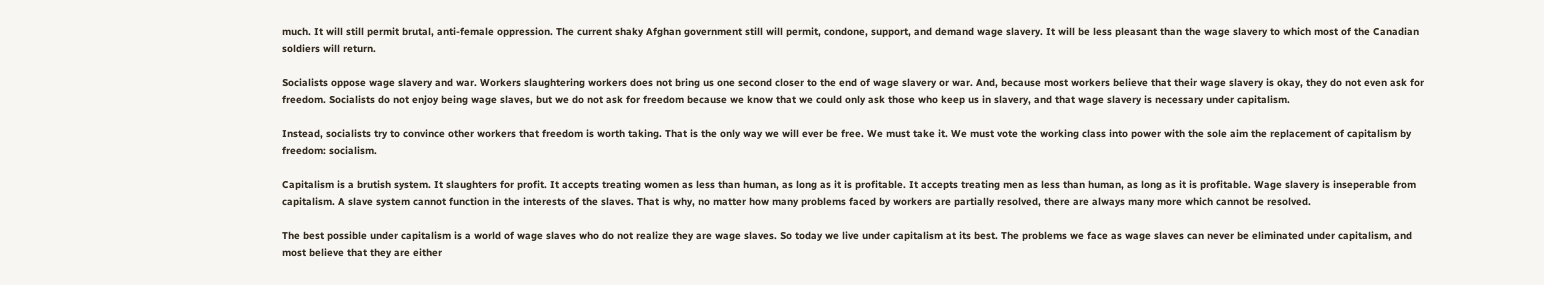much. It will still permit brutal, anti-female oppression. The current shaky Afghan government still will permit, condone, support, and demand wage slavery. It will be less pleasant than the wage slavery to which most of the Canadian soldiers will return.

Socialists oppose wage slavery and war. Workers slaughtering workers does not bring us one second closer to the end of wage slavery or war. And, because most workers believe that their wage slavery is okay, they do not even ask for freedom. Socialists do not enjoy being wage slaves, but we do not ask for freedom because we know that we could only ask those who keep us in slavery, and that wage slavery is necessary under capitalism.

Instead, socialists try to convince other workers that freedom is worth taking. That is the only way we will ever be free. We must take it. We must vote the working class into power with the sole aim the replacement of capitalism by freedom: socialism.

Capitalism is a brutish system. It slaughters for profit. It accepts treating women as less than human, as long as it is profitable. It accepts treating men as less than human, as long as it is profitable. Wage slavery is inseperable from capitalism. A slave system cannot function in the interests of the slaves. That is why, no matter how many problems faced by workers are partially resolved, there are always many more which cannot be resolved.

The best possible under capitalism is a world of wage slaves who do not realize they are wage slaves. So today we live under capitalism at its best. The problems we face as wage slaves can never be eliminated under capitalism, and most believe that they are either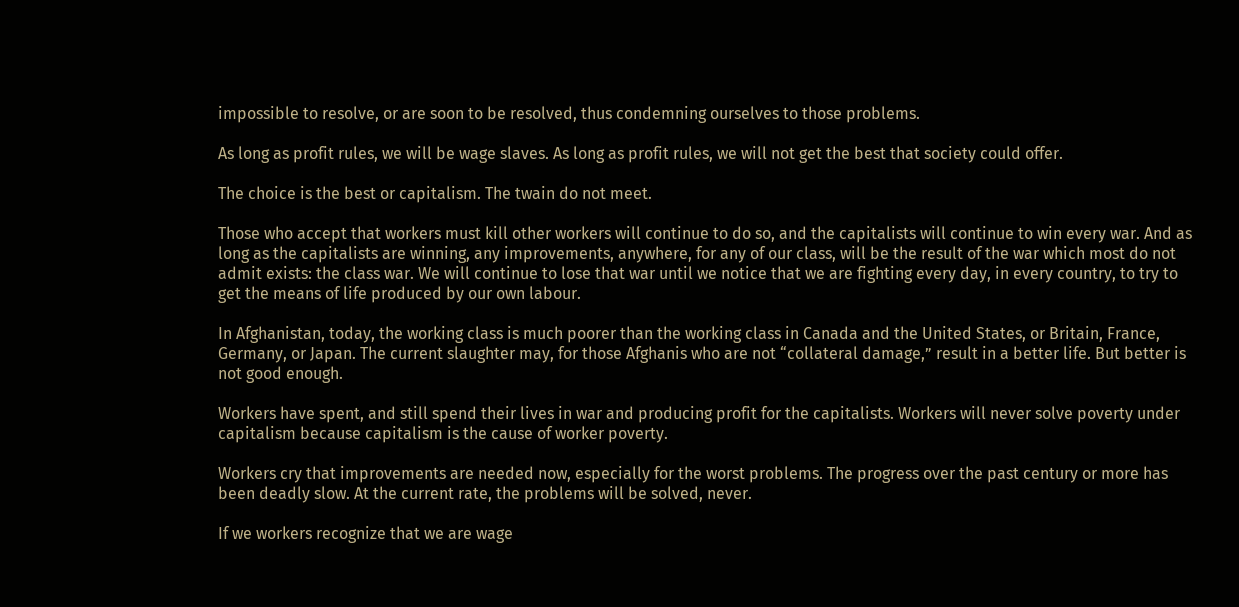impossible to resolve, or are soon to be resolved, thus condemning ourselves to those problems.

As long as profit rules, we will be wage slaves. As long as profit rules, we will not get the best that society could offer.

The choice is the best or capitalism. The twain do not meet.

Those who accept that workers must kill other workers will continue to do so, and the capitalists will continue to win every war. And as long as the capitalists are winning, any improvements, anywhere, for any of our class, will be the result of the war which most do not admit exists: the class war. We will continue to lose that war until we notice that we are fighting every day, in every country, to try to get the means of life produced by our own labour.

In Afghanistan, today, the working class is much poorer than the working class in Canada and the United States, or Britain, France, Germany, or Japan. The current slaughter may, for those Afghanis who are not “collateral damage,” result in a better life. But better is not good enough.

Workers have spent, and still spend their lives in war and producing profit for the capitalists. Workers will never solve poverty under capitalism because capitalism is the cause of worker poverty.

Workers cry that improvements are needed now, especially for the worst problems. The progress over the past century or more has been deadly slow. At the current rate, the problems will be solved, never.

If we workers recognize that we are wage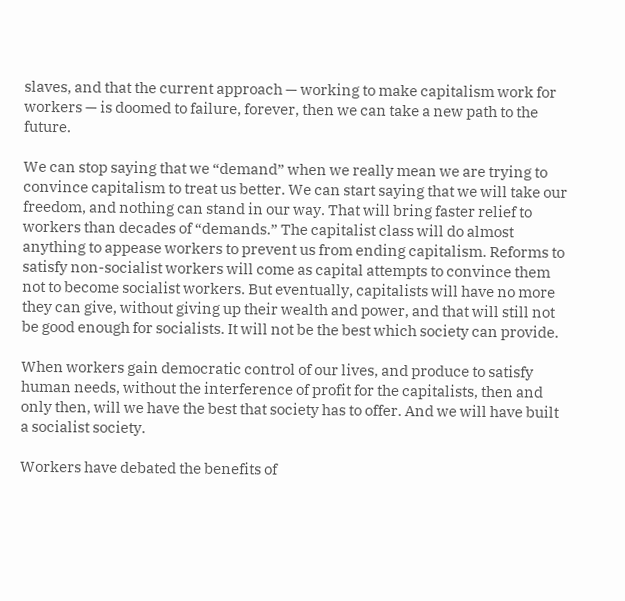slaves, and that the current approach — working to make capitalism work for workers — is doomed to failure, forever, then we can take a new path to the future.

We can stop saying that we “demand” when we really mean we are trying to convince capitalism to treat us better. We can start saying that we will take our freedom, and nothing can stand in our way. That will bring faster relief to workers than decades of “demands.” The capitalist class will do almost anything to appease workers to prevent us from ending capitalism. Reforms to satisfy non-socialist workers will come as capital attempts to convince them not to become socialist workers. But eventually, capitalists will have no more they can give, without giving up their wealth and power, and that will still not be good enough for socialists. It will not be the best which society can provide.

When workers gain democratic control of our lives, and produce to satisfy human needs, without the interference of profit for the capitalists, then and only then, will we have the best that society has to offer. And we will have built a socialist society.

Workers have debated the benefits of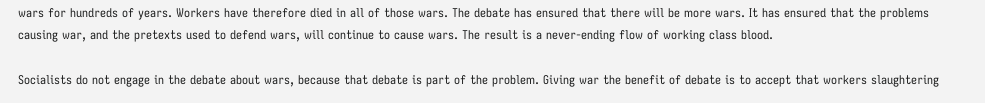wars for hundreds of years. Workers have therefore died in all of those wars. The debate has ensured that there will be more wars. It has ensured that the problems causing war, and the pretexts used to defend wars, will continue to cause wars. The result is a never-ending flow of working class blood.

Socialists do not engage in the debate about wars, because that debate is part of the problem. Giving war the benefit of debate is to accept that workers slaughtering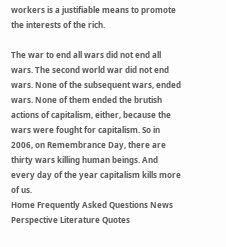workers is a justifiable means to promote the interests of the rich.

The war to end all wars did not end all wars. The second world war did not end wars. None of the subsequent wars, ended wars. None of them ended the brutish actions of capitalism, either, because the wars were fought for capitalism. So in 2006, on Remembrance Day, there are thirty wars killing human beings. And every day of the year capitalism kills more of us.
Home Frequently Asked Questions News Perspective Literature Quotes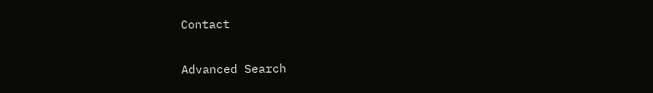Contact

Advanced Search